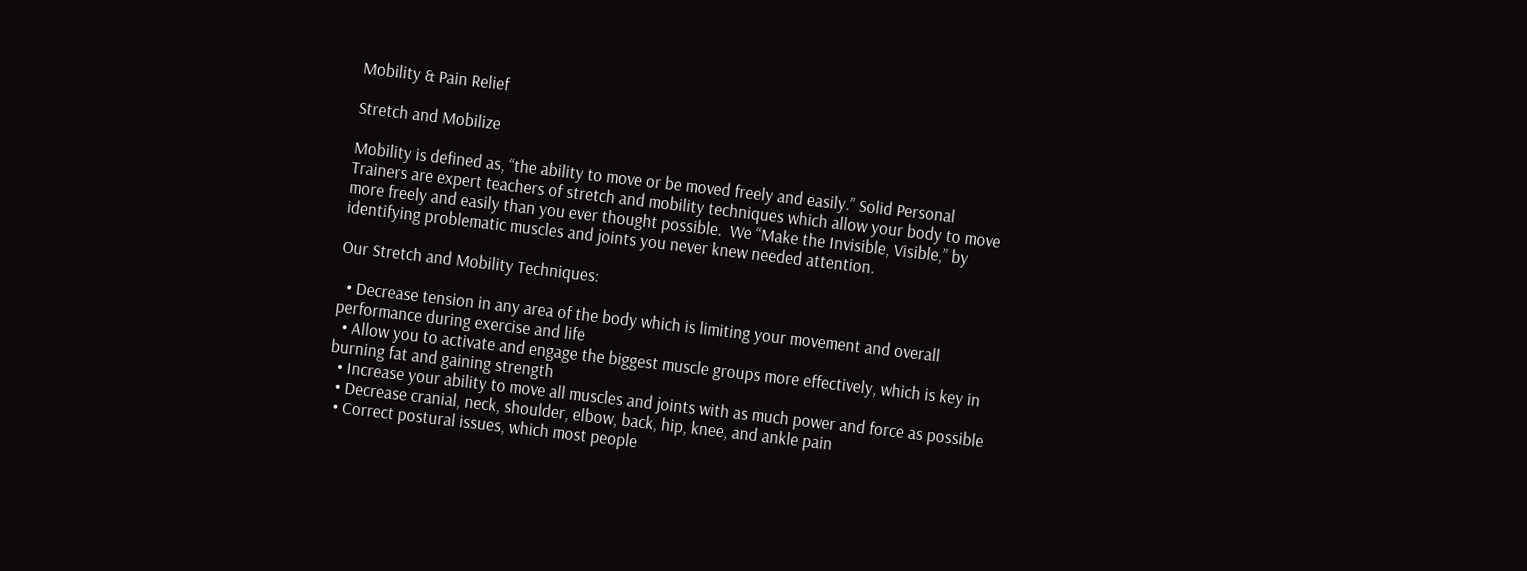Mobility & Pain Relief

Stretch and Mobilize

Mobility is defined as, “the ability to move or be moved freely and easily.” Solid Personal Trainers are expert teachers of stretch and mobility techniques which allow your body to move more freely and easily than you ever thought possible.  We “Make the Invisible, Visible,” by identifying problematic muscles and joints you never knew needed attention.

Our Stretch and Mobility Techniques:

  • Decrease tension in any area of the body which is limiting your movement and overall performance during exercise and life
  • Allow you to activate and engage the biggest muscle groups more effectively, which is key in burning fat and gaining strength
  • Increase your ability to move all muscles and joints with as much power and force as possible
  • Decrease cranial, neck, shoulder, elbow, back, hip, knee, and ankle pain
  • Correct postural issues, which most people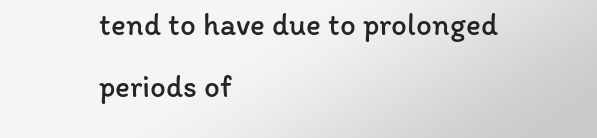tend to have due to prolonged periods of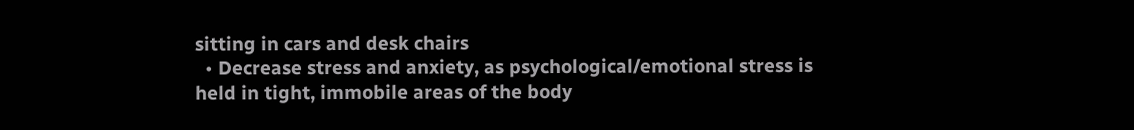sitting in cars and desk chairs
  • Decrease stress and anxiety, as psychological/emotional stress is held in tight, immobile areas of the body